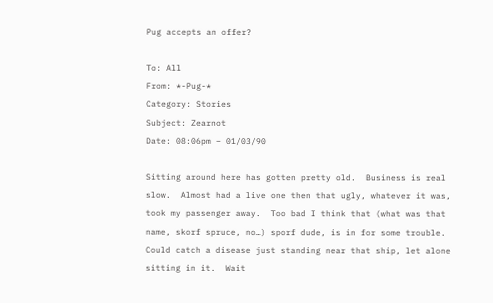Pug accepts an offer?

To: All
From: *-Pug-*
Category: Stories
Subject: Zearnot
Date: 08:06pm – 01/03/90

Sitting around here has gotten pretty old.  Business is real slow.  Almost had a live one then that ugly, whatever it was, took my passenger away.  Too bad I think that (what was that name, skorf spruce, no…) sporf dude, is in for some trouble.  Could catch a disease just standing near that ship, let alone sitting in it.  Wait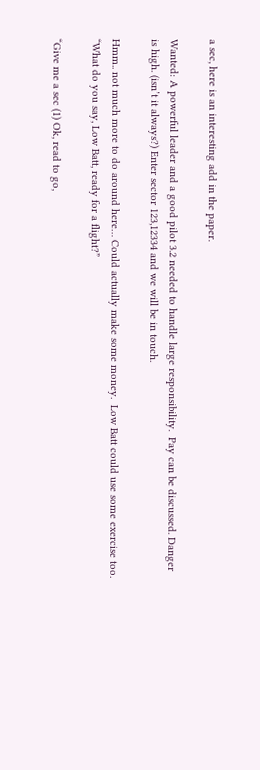a sec, here is an interesting add in the paper.

Wanted: A powerful leader and a good pilot 3.2 needed to handle large responsibility.  Pay can be discussed. Danger is high. (isn’t it always?) Enter sector 123,12334 and we will be in touch.

Hmm.. not much more to do around here… Could actually make some money.  Low Batt could use some exercise too.  “What do you say, Low Batt, ready for a flight?”

“Give me a sec (1) Ok, read to go,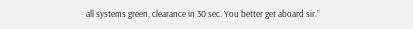all systems green, clearance in 30 sec. You better get aboard sir.”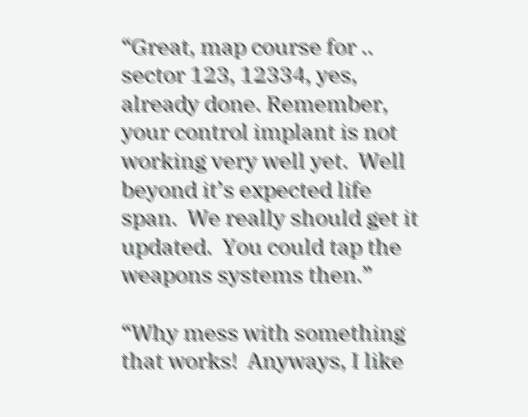“Great, map course for .. sector 123, 12334, yes, already done. Remember, your control implant is not working very well yet.  Well beyond it’s expected life span.  We really should get it updated.  You could tap the weapons systems then.”

“Why mess with something that works!  Anyways, I like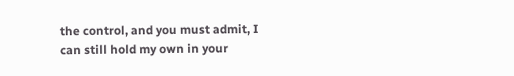the control, and you must admit, I can still hold my own in your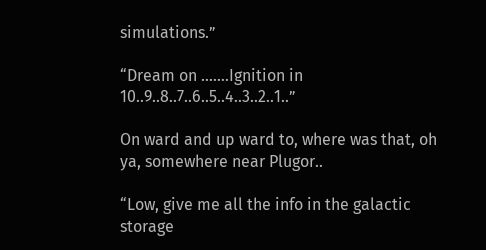simulations.”

“Dream on …….Ignition in 10..9..8..7..6..5..4..3..2..1..”

On ward and up ward to, where was that, oh ya, somewhere near Plugor..

“Low, give me all the info in the galactic storage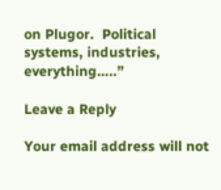on Plugor.  Political systems, industries, everything…..”

Leave a Reply

Your email address will not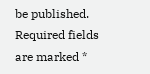be published. Required fields are marked *